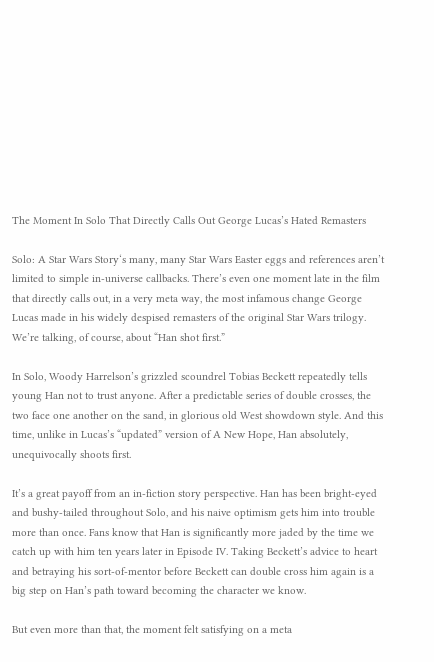The Moment In Solo That Directly Calls Out George Lucas’s Hated Remasters

Solo: A Star Wars Story‘s many, many Star Wars Easter eggs and references aren’t limited to simple in-universe callbacks. There’s even one moment late in the film that directly calls out, in a very meta way, the most infamous change George Lucas made in his widely despised remasters of the original Star Wars trilogy. We’re talking, of course, about “Han shot first.”

In Solo, Woody Harrelson’s grizzled scoundrel Tobias Beckett repeatedly tells young Han not to trust anyone. After a predictable series of double crosses, the two face one another on the sand, in glorious old West showdown style. And this time, unlike in Lucas’s “updated” version of A New Hope, Han absolutely, unequivocally shoots first.

It’s a great payoff from an in-fiction story perspective. Han has been bright-eyed and bushy-tailed throughout Solo, and his naive optimism gets him into trouble more than once. Fans know that Han is significantly more jaded by the time we catch up with him ten years later in Episode IV. Taking Beckett’s advice to heart and betraying his sort-of-mentor before Beckett can double cross him again is a big step on Han’s path toward becoming the character we know.

But even more than that, the moment felt satisfying on a meta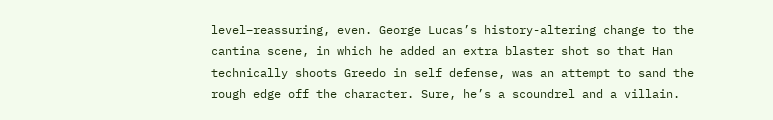level–reassuring, even. George Lucas’s history-altering change to the cantina scene, in which he added an extra blaster shot so that Han technically shoots Greedo in self defense, was an attempt to sand the rough edge off the character. Sure, he’s a scoundrel and a villain.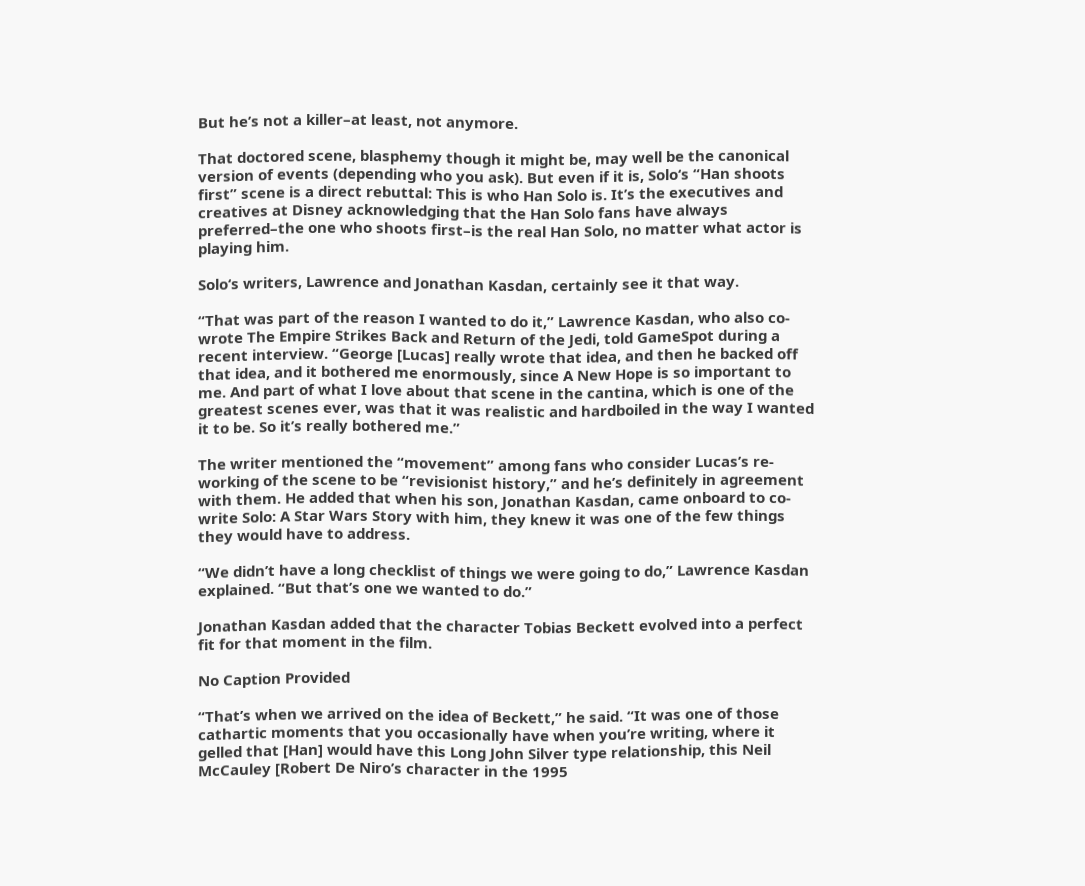But he’s not a killer–at least, not anymore.

That doctored scene, blasphemy though it might be, may well be the canonical version of events (depending who you ask). But even if it is, Solo‘s “Han shoots first” scene is a direct rebuttal: This is who Han Solo is. It’s the executives and creatives at Disney acknowledging that the Han Solo fans have always preferred–the one who shoots first–is the real Han Solo, no matter what actor is playing him.

Solo‘s writers, Lawrence and Jonathan Kasdan, certainly see it that way.

“That was part of the reason I wanted to do it,” Lawrence Kasdan, who also co-wrote The Empire Strikes Back and Return of the Jedi, told GameSpot during a recent interview. “George [Lucas] really wrote that idea, and then he backed off that idea, and it bothered me enormously, since A New Hope is so important to me. And part of what I love about that scene in the cantina, which is one of the greatest scenes ever, was that it was realistic and hardboiled in the way I wanted it to be. So it’s really bothered me.”

The writer mentioned the “movement” among fans who consider Lucas’s re-working of the scene to be “revisionist history,” and he’s definitely in agreement with them. He added that when his son, Jonathan Kasdan, came onboard to co-write Solo: A Star Wars Story with him, they knew it was one of the few things they would have to address.

“We didn’t have a long checklist of things we were going to do,” Lawrence Kasdan explained. “But that’s one we wanted to do.”

Jonathan Kasdan added that the character Tobias Beckett evolved into a perfect fit for that moment in the film.

No Caption Provided

“That’s when we arrived on the idea of Beckett,” he said. “It was one of those cathartic moments that you occasionally have when you’re writing, where it gelled that [Han] would have this Long John Silver type relationship, this Neil McCauley [Robert De Niro’s character in the 1995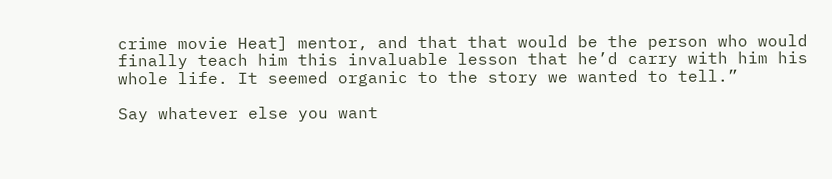crime movie Heat] mentor, and that that would be the person who would finally teach him this invaluable lesson that he’d carry with him his whole life. It seemed organic to the story we wanted to tell.”

Say whatever else you want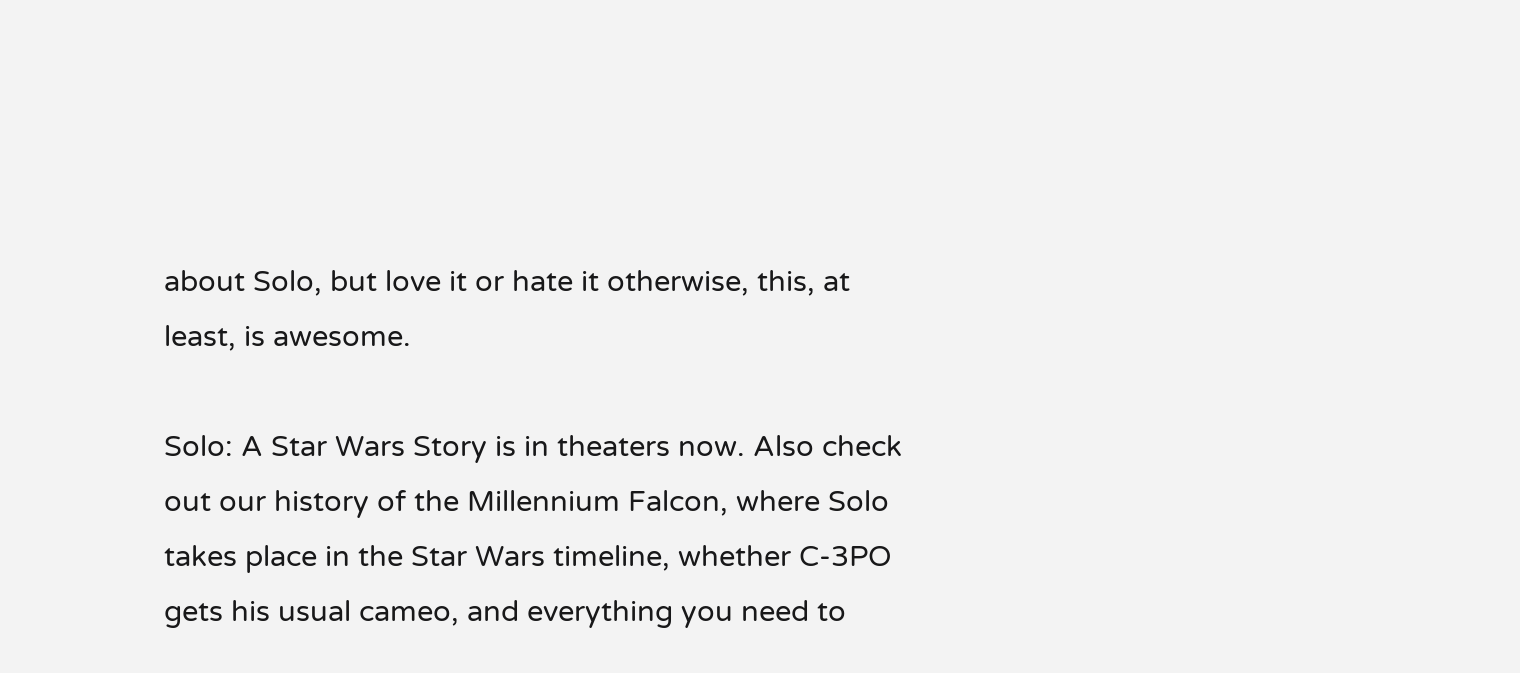about Solo, but love it or hate it otherwise, this, at least, is awesome.

Solo: A Star Wars Story is in theaters now. Also check out our history of the Millennium Falcon, where Solo takes place in the Star Wars timeline, whether C-3PO gets his usual cameo, and everything you need to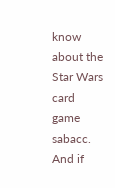know about the Star Wars card game sabacc. And if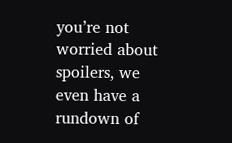you’re not worried about spoilers, we even have a rundown of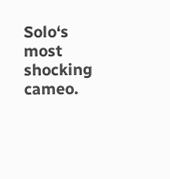Solo‘s most shocking cameo.